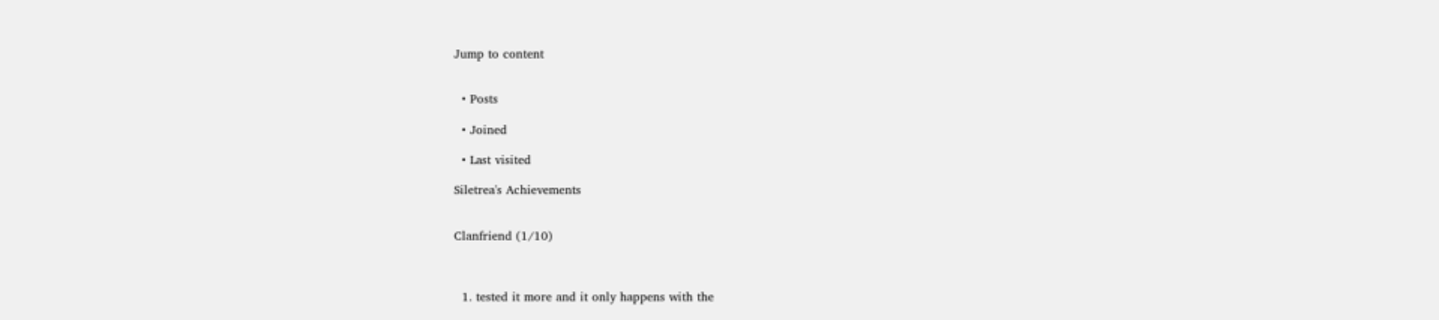Jump to content


  • Posts

  • Joined

  • Last visited

Siletrea's Achievements


Clanfriend (1/10)



  1. tested it more and it only happens with the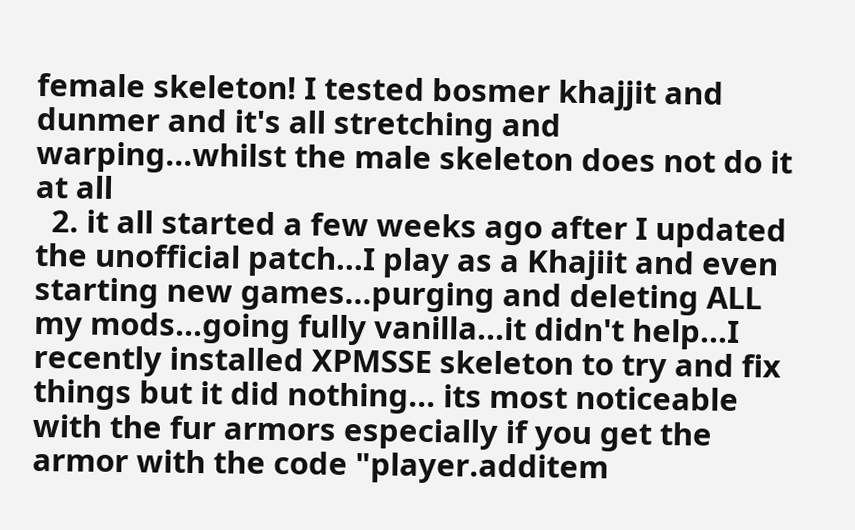female skeleton! I tested bosmer khajjit and dunmer and it's all stretching and warping...whilst the male skeleton does not do it at all
  2. it all started a few weeks ago after I updated the unofficial patch...I play as a Khajiit and even starting new games...purging and deleting ALL my mods...going fully vanilla...it didn't help...I recently installed XPMSSE skeleton to try and fix things but it did nothing... its most noticeable with the fur armors especially if you get the armor with the code "player.additem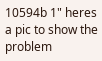10594b 1" heres a pic to show the problem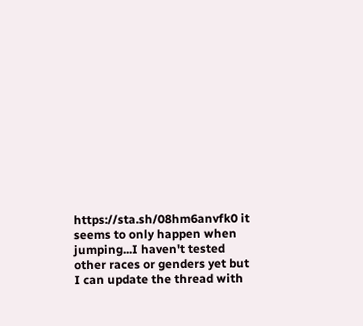https://sta.sh/08hm6anvfk0 it seems to only happen when jumping...I haven't tested other races or genders yet but I can update the thread with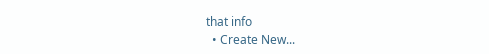that info
  • Create New...